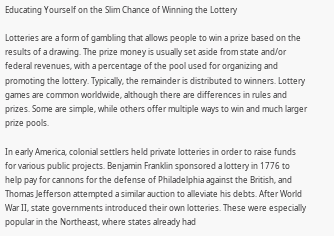Educating Yourself on the Slim Chance of Winning the Lottery

Lotteries are a form of gambling that allows people to win a prize based on the results of a drawing. The prize money is usually set aside from state and/or federal revenues, with a percentage of the pool used for organizing and promoting the lottery. Typically, the remainder is distributed to winners. Lottery games are common worldwide, although there are differences in rules and prizes. Some are simple, while others offer multiple ways to win and much larger prize pools.

In early America, colonial settlers held private lotteries in order to raise funds for various public projects. Benjamin Franklin sponsored a lottery in 1776 to help pay for cannons for the defense of Philadelphia against the British, and Thomas Jefferson attempted a similar auction to alleviate his debts. After World War II, state governments introduced their own lotteries. These were especially popular in the Northeast, where states already had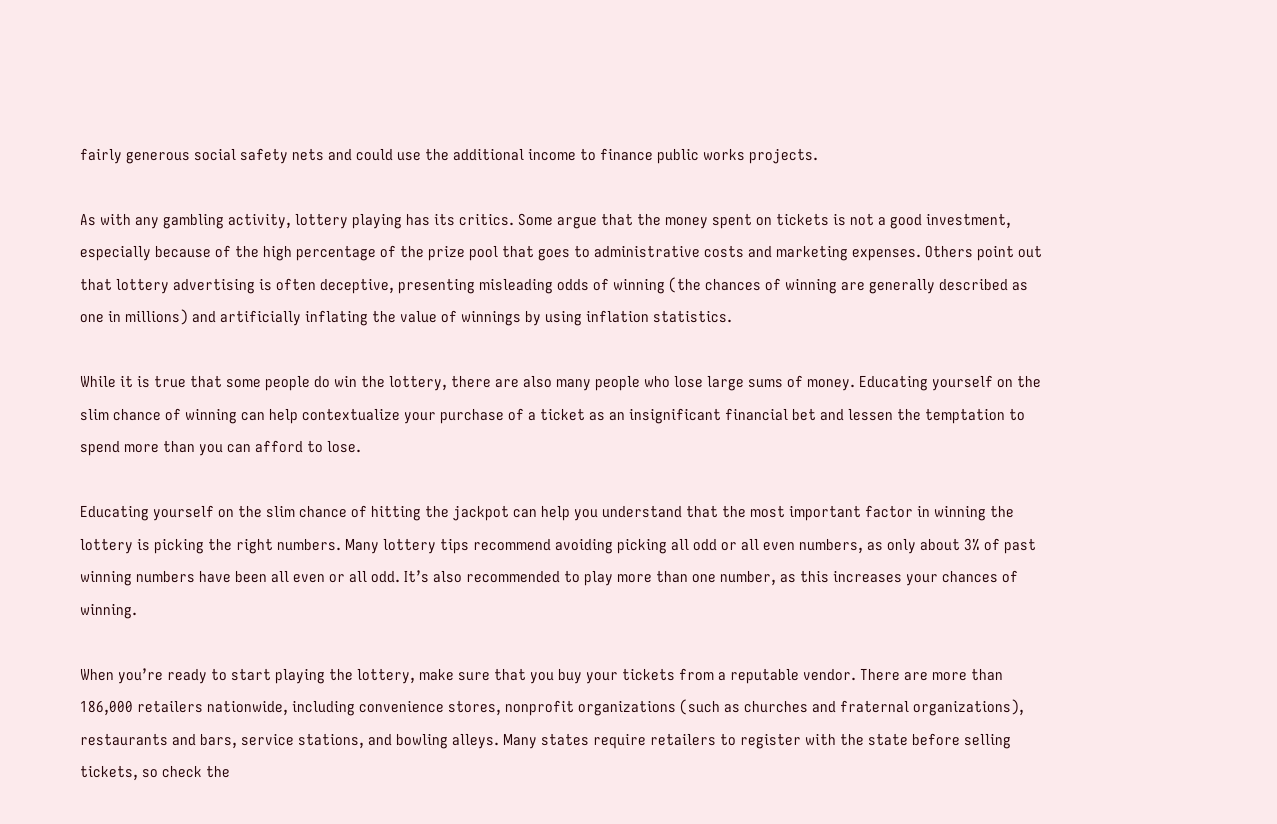fairly generous social safety nets and could use the additional income to finance public works projects.

As with any gambling activity, lottery playing has its critics. Some argue that the money spent on tickets is not a good investment, especially because of the high percentage of the prize pool that goes to administrative costs and marketing expenses. Others point out that lottery advertising is often deceptive, presenting misleading odds of winning (the chances of winning are generally described as one in millions) and artificially inflating the value of winnings by using inflation statistics.

While it is true that some people do win the lottery, there are also many people who lose large sums of money. Educating yourself on the slim chance of winning can help contextualize your purchase of a ticket as an insignificant financial bet and lessen the temptation to spend more than you can afford to lose.

Educating yourself on the slim chance of hitting the jackpot can help you understand that the most important factor in winning the lottery is picking the right numbers. Many lottery tips recommend avoiding picking all odd or all even numbers, as only about 3% of past winning numbers have been all even or all odd. It’s also recommended to play more than one number, as this increases your chances of winning.

When you’re ready to start playing the lottery, make sure that you buy your tickets from a reputable vendor. There are more than 186,000 retailers nationwide, including convenience stores, nonprofit organizations (such as churches and fraternal organizations), restaurants and bars, service stations, and bowling alleys. Many states require retailers to register with the state before selling tickets, so check the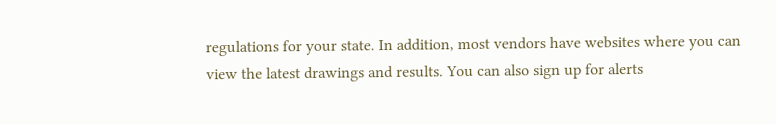regulations for your state. In addition, most vendors have websites where you can view the latest drawings and results. You can also sign up for alerts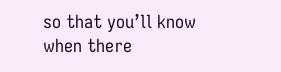so that you’ll know when there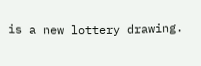is a new lottery drawing.